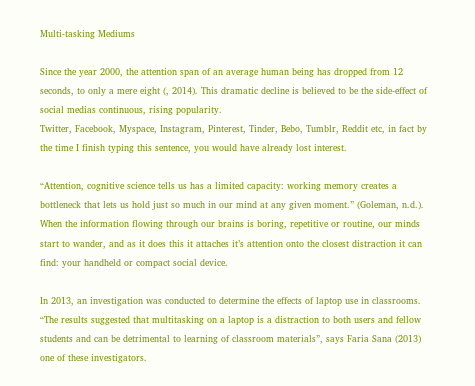Multi-tasking Mediums

Since the year 2000, the attention span of an average human being has dropped from 12 seconds, to only a mere eight (, 2014). This dramatic decline is believed to be the side-effect of social medias continuous, rising popularity.
Twitter, Facebook, Myspace, Instagram, Pinterest, Tinder, Bebo, Tumblr, Reddit etc, in fact by the time I finish typing this sentence, you would have already lost interest.

“Attention, cognitive science tells us has a limited capacity: working memory creates a bottleneck that lets us hold just so much in our mind at any given moment.” (Goleman, n.d.). When the information flowing through our brains is boring, repetitive or routine, our minds start to wander, and as it does this it attaches it’s attention onto the closest distraction it can find: your handheld or compact social device.

In 2013, an investigation was conducted to determine the effects of laptop use in classrooms. “The results suggested that multitasking on a laptop is a distraction to both users and fellow students and can be detrimental to learning of classroom materials”, says Faria Sana (2013) one of these investigators.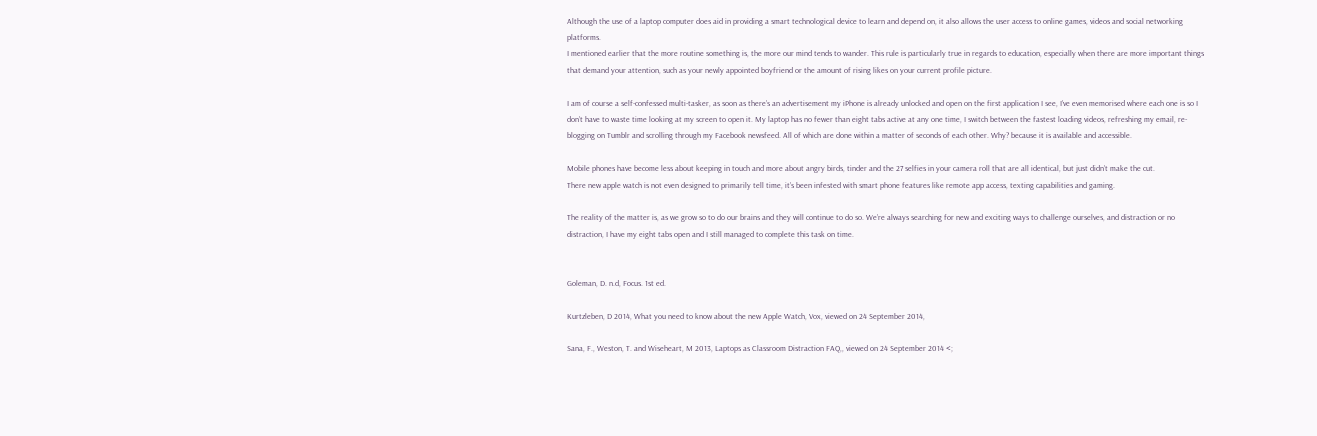Although the use of a laptop computer does aid in providing a smart technological device to learn and depend on, it also allows the user access to online games, videos and social networking platforms.
I mentioned earlier that the more routine something is, the more our mind tends to wander. This rule is particularly true in regards to education, especially when there are more important things that demand your attention, such as your newly appointed boyfriend or the amount of rising likes on your current profile picture.

I am of course a self-confessed multi-tasker, as soon as there’s an advertisement my iPhone is already unlocked and open on the first application I see, I’ve even memorised where each one is so I don’t have to waste time looking at my screen to open it. My laptop has no fewer than eight tabs active at any one time, I switch between the fastest loading videos, refreshing my email, re-blogging on Tumblr and scrolling through my Facebook newsfeed. All of which are done within a matter of seconds of each other. Why? because it is available and accessible.

Mobile phones have become less about keeping in touch and more about angry birds, tinder and the 27 selfies in your camera roll that are all identical, but just didn’t make the cut.
There new apple watch is not even designed to primarily tell time, it’s been infested with smart phone features like remote app access, texting capabilities and gaming.

The reality of the matter is, as we grow so to do our brains and they will continue to do so. We’re always searching for new and exciting ways to challenge ourselves, and distraction or no distraction, I have my eight tabs open and I still managed to complete this task on time.


Goleman, D. n.d, Focus. 1st ed.

Kurtzleben, D 2014, What you need to know about the new Apple Watch, Vox, viewed on 24 September 2014,

Sana, F., Weston, T. and Wiseheart, M 2013, Laptops as Classroom Distraction FAQ,, viewed on 24 September 2014 <;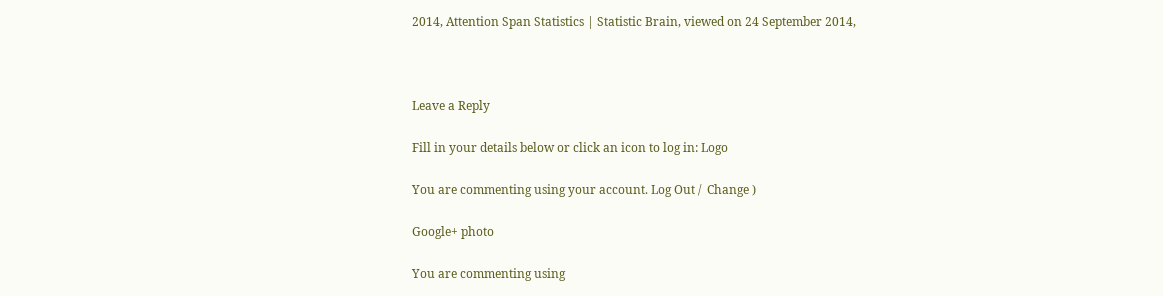2014, Attention Span Statistics | Statistic Brain, viewed on 24 September 2014,



Leave a Reply

Fill in your details below or click an icon to log in: Logo

You are commenting using your account. Log Out /  Change )

Google+ photo

You are commenting using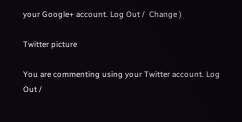your Google+ account. Log Out /  Change )

Twitter picture

You are commenting using your Twitter account. Log Out /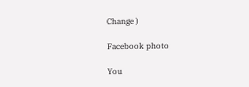Change )

Facebook photo

You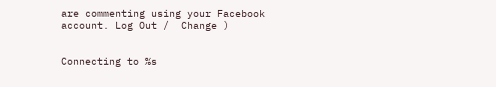are commenting using your Facebook account. Log Out /  Change )


Connecting to %s